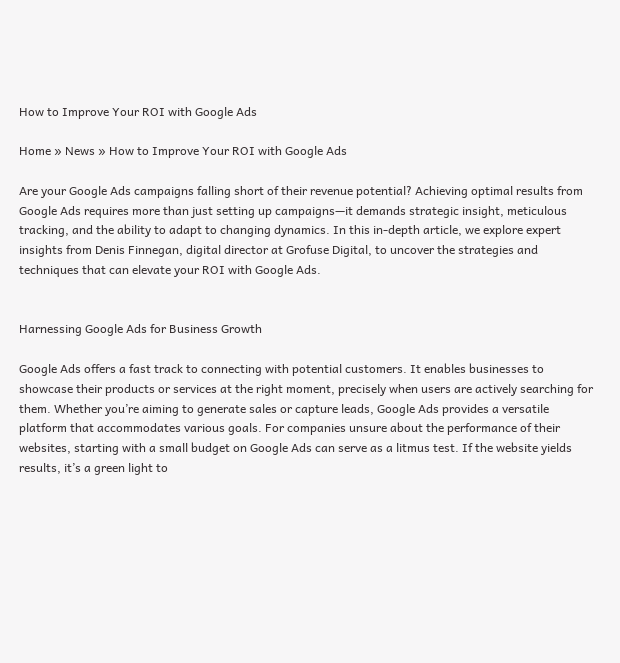How to Improve Your ROI with Google Ads

Home » News » How to Improve Your ROI with Google Ads

Are your Google Ads campaigns falling short of their revenue potential? Achieving optimal results from Google Ads requires more than just setting up campaigns—it demands strategic insight, meticulous tracking, and the ability to adapt to changing dynamics. In this in-depth article, we explore expert insights from Denis Finnegan, digital director at Grofuse Digital, to uncover the strategies and techniques that can elevate your ROI with Google Ads.


Harnessing Google Ads for Business Growth

Google Ads offers a fast track to connecting with potential customers. It enables businesses to showcase their products or services at the right moment, precisely when users are actively searching for them. Whether you’re aiming to generate sales or capture leads, Google Ads provides a versatile platform that accommodates various goals. For companies unsure about the performance of their websites, starting with a small budget on Google Ads can serve as a litmus test. If the website yields results, it’s a green light to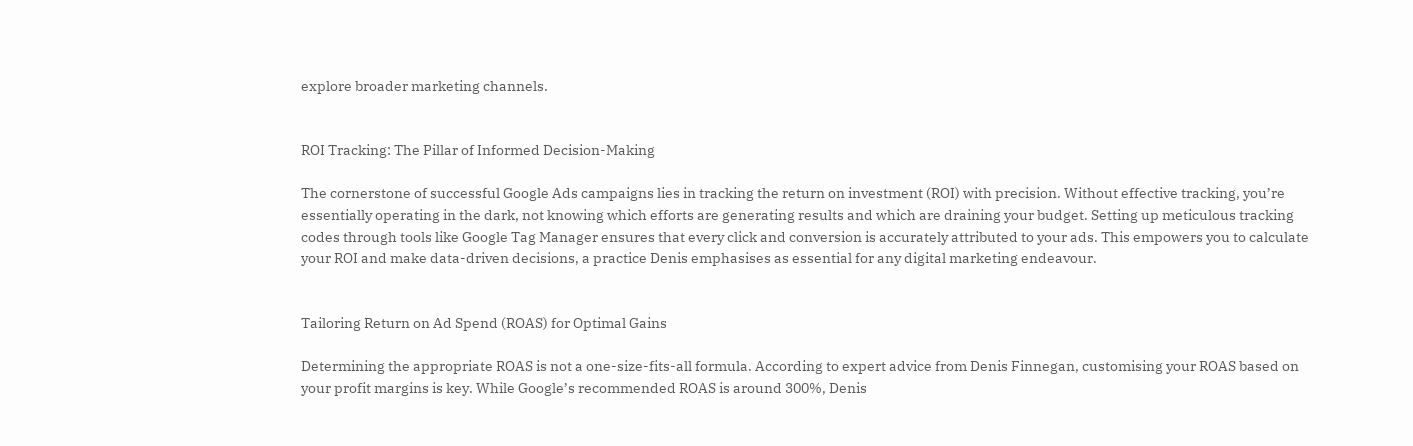explore broader marketing channels.


ROI Tracking: The Pillar of Informed Decision-Making

The cornerstone of successful Google Ads campaigns lies in tracking the return on investment (ROI) with precision. Without effective tracking, you’re essentially operating in the dark, not knowing which efforts are generating results and which are draining your budget. Setting up meticulous tracking codes through tools like Google Tag Manager ensures that every click and conversion is accurately attributed to your ads. This empowers you to calculate your ROI and make data-driven decisions, a practice Denis emphasises as essential for any digital marketing endeavour.


Tailoring Return on Ad Spend (ROAS) for Optimal Gains

Determining the appropriate ROAS is not a one-size-fits-all formula. According to expert advice from Denis Finnegan, customising your ROAS based on your profit margins is key. While Google’s recommended ROAS is around 300%, Denis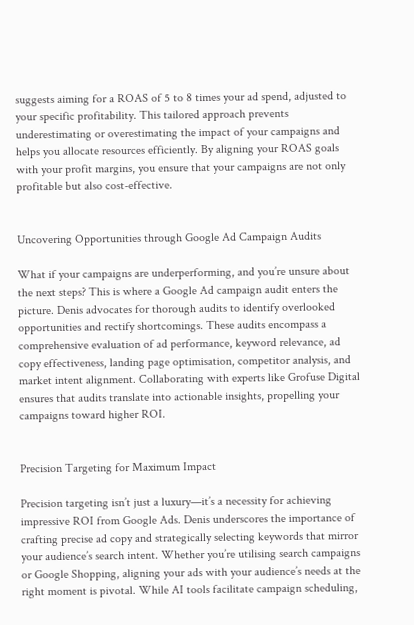suggests aiming for a ROAS of 5 to 8 times your ad spend, adjusted to your specific profitability. This tailored approach prevents underestimating or overestimating the impact of your campaigns and helps you allocate resources efficiently. By aligning your ROAS goals with your profit margins, you ensure that your campaigns are not only profitable but also cost-effective.


Uncovering Opportunities through Google Ad Campaign Audits

What if your campaigns are underperforming, and you’re unsure about the next steps? This is where a Google Ad campaign audit enters the picture. Denis advocates for thorough audits to identify overlooked opportunities and rectify shortcomings. These audits encompass a comprehensive evaluation of ad performance, keyword relevance, ad copy effectiveness, landing page optimisation, competitor analysis, and market intent alignment. Collaborating with experts like Grofuse Digital ensures that audits translate into actionable insights, propelling your campaigns toward higher ROI.


Precision Targeting for Maximum Impact

Precision targeting isn’t just a luxury—it’s a necessity for achieving impressive ROI from Google Ads. Denis underscores the importance of crafting precise ad copy and strategically selecting keywords that mirror your audience’s search intent. Whether you’re utilising search campaigns or Google Shopping, aligning your ads with your audience’s needs at the right moment is pivotal. While AI tools facilitate campaign scheduling,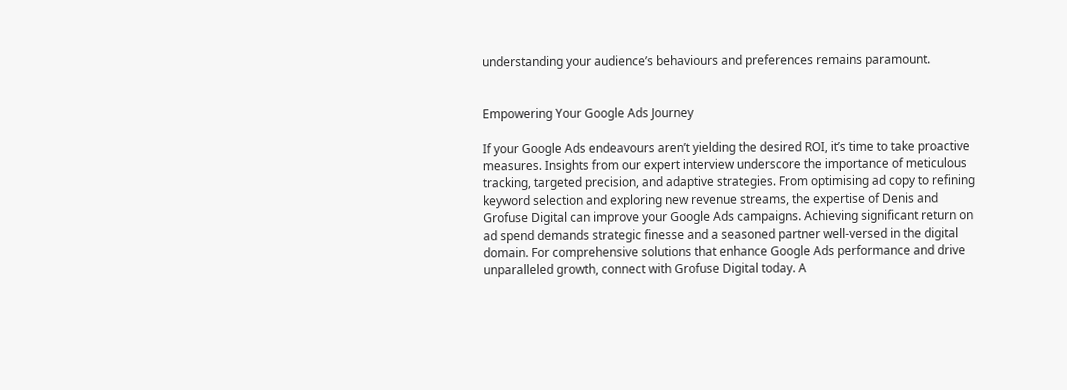understanding your audience’s behaviours and preferences remains paramount.


Empowering Your Google Ads Journey

If your Google Ads endeavours aren’t yielding the desired ROI, it’s time to take proactive measures. Insights from our expert interview underscore the importance of meticulous tracking, targeted precision, and adaptive strategies. From optimising ad copy to refining keyword selection and exploring new revenue streams, the expertise of Denis and Grofuse Digital can improve your Google Ads campaigns. Achieving significant return on ad spend demands strategic finesse and a seasoned partner well-versed in the digital domain. For comprehensive solutions that enhance Google Ads performance and drive unparalleled growth, connect with Grofuse Digital today. A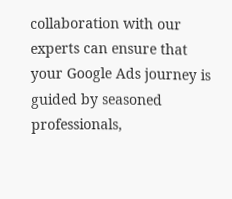collaboration with our experts can ensure that your Google Ads journey is guided by seasoned professionals,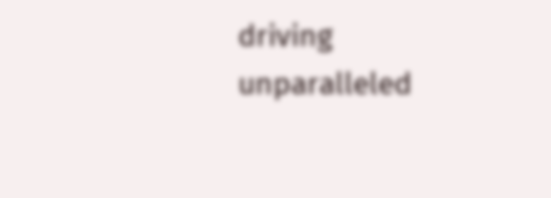driving unparalleled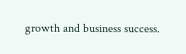growth and business success.